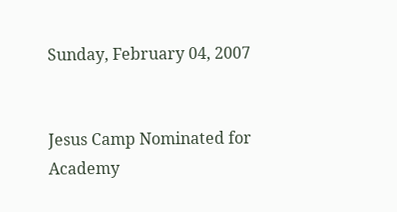Sunday, February 04, 2007


Jesus Camp Nominated for Academy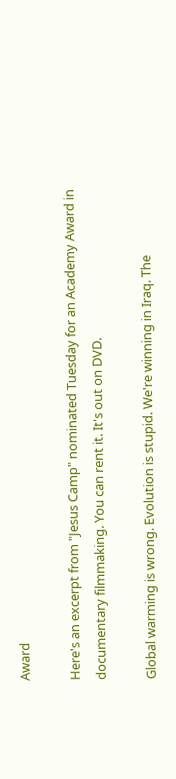Award

Here's an excerpt from "Jesus Camp" nominated Tuesday for an Academy Award in documentary filmmaking. You can rent it. It's out on DVD.

Global warming is wrong. Evolution is stupid. We're winning in Iraq. The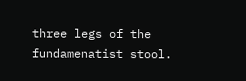three legs of the fundamenatist stool.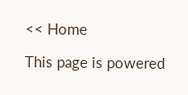<< Home

This page is powered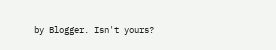by Blogger. Isn't yours?